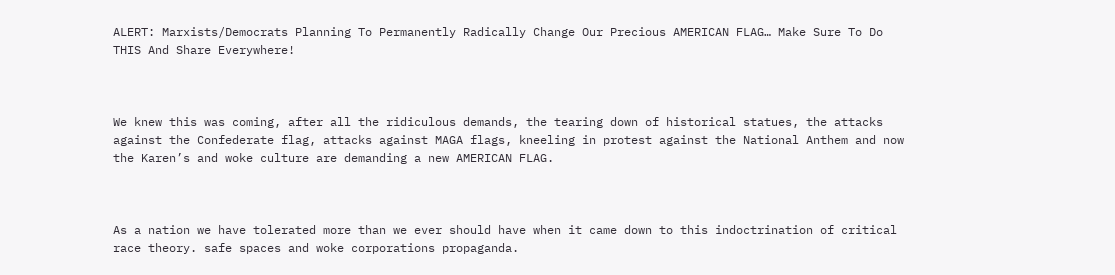ALERT: Marxists/Democrats Planning To Permanently Radically Change Our Precious AMERICAN FLAG… Make Sure To Do THIS And Share Everywhere!



We knew this was coming, after all the ridiculous demands, the tearing down of historical statues, the attacks against the Confederate flag, attacks against MAGA flags, kneeling in protest against the National Anthem and now the Karen’s and woke culture are demanding a new AMERICAN FLAG.



As a nation we have tolerated more than we ever should have when it came down to this indoctrination of critical race theory. safe spaces and woke corporations propaganda.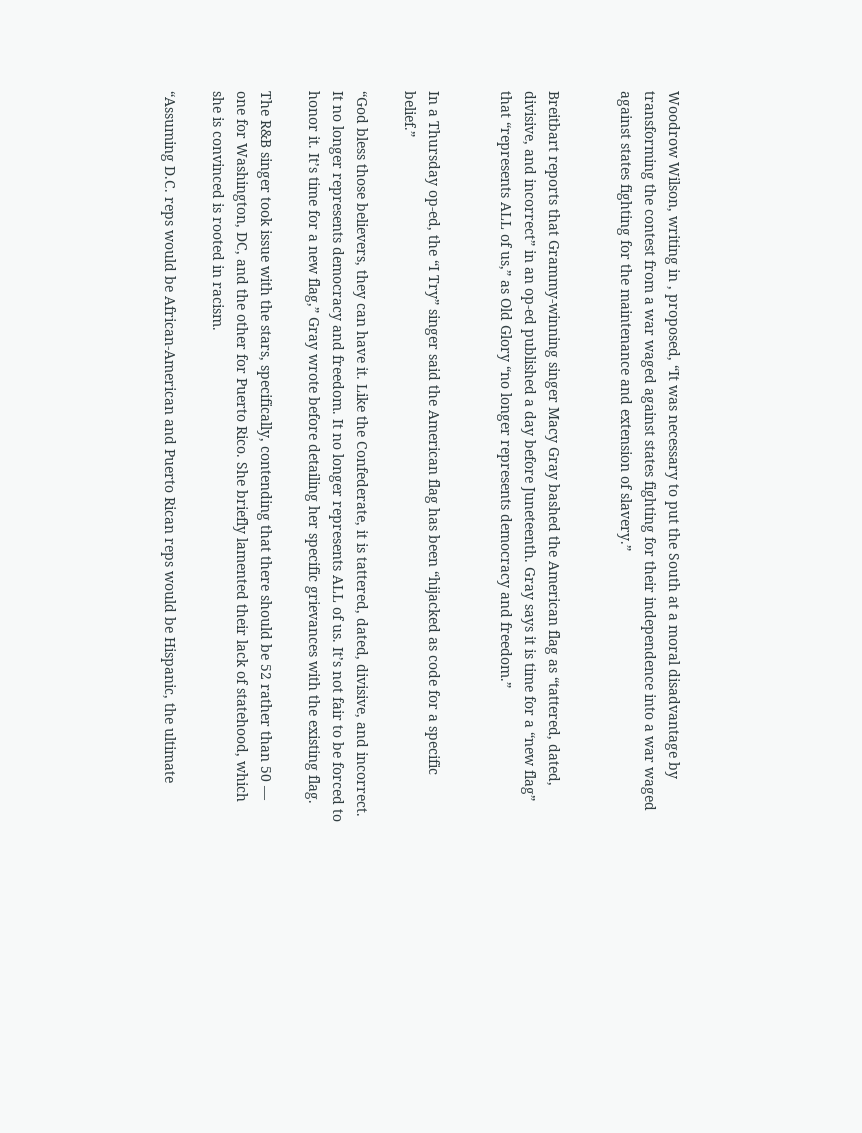Woodrow Wilson, writing in , proposed, “It was necessary to put the South at a moral disadvantage by transforming the contest from a war waged against states fighting for their independence into a war waged against states fighting for the maintenance and extension of slavery.”


Breitbart reports that Grammy-winning singer Macy Gray bashed the American flag as “tattered, dated, divisive, and incorrect” in an op-ed published a day before Juneteenth. Gray says it is time for a “new flag” that “represents ALL of us,” as Old Glory “no longer represents democracy and freedom.”


In a Thursday op-ed, the “I Try” singer said the American flag has been “hijacked as code for a specific belief.”

“God bless those believers, they can have it. Like the Confederate, it is tattered, dated, divisive, and incorrect. It no longer represents democracy and freedom. It no longer represents ALL of us. It’s not fair to be forced to honor it. It’s time for a new flag,” Gray wrote before detailing her specific grievances with the existing flag.

The R&B singer took issue with the stars, specifically, contending that there should be 52 rather than 50 — one for Washington, DC, and the other for Puerto Rico. She briefly lamented their lack of statehood, which she is convinced is rooted in racism.

“Assuming D.C. reps would be African-American and Puerto Rican reps would be Hispanic, the ultimate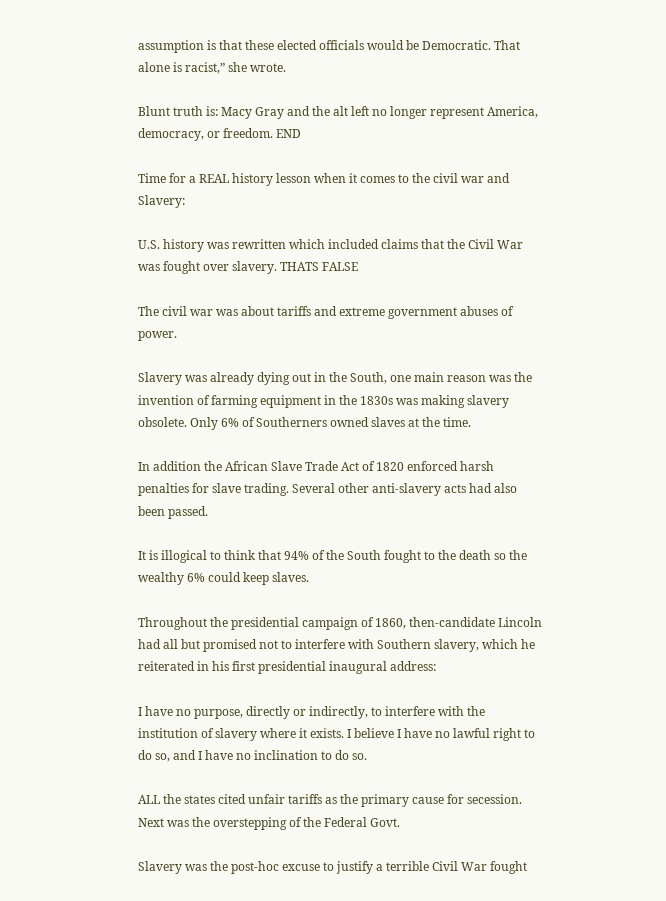assumption is that these elected officials would be Democratic. That alone is racist,” she wrote.

Blunt truth is: Macy Gray and the alt left no longer represent America, democracy, or freedom. END

Time for a REAL history lesson when it comes to the civil war and Slavery:

U.S. history was rewritten which included claims that the Civil War was fought over slavery. THATS FALSE

The civil war was about tariffs and extreme government abuses of power.

Slavery was already dying out in the South, one main reason was the invention of farming equipment in the 1830s was making slavery obsolete. Only 6% of Southerners owned slaves at the time.

In addition the African Slave Trade Act of 1820 enforced harsh penalties for slave trading. Several other anti-slavery acts had also been passed.

It is illogical to think that 94% of the South fought to the death so the wealthy 6% could keep slaves.

Throughout the presidential campaign of 1860, then-candidate Lincoln had all but promised not to interfere with Southern slavery, which he reiterated in his first presidential inaugural address:

I have no purpose, directly or indirectly, to interfere with the institution of slavery where it exists. I believe I have no lawful right to do so, and I have no inclination to do so.

ALL the states cited unfair tariffs as the primary cause for secession. Next was the overstepping of the Federal Govt.

Slavery was the post-hoc excuse to justify a terrible Civil War fought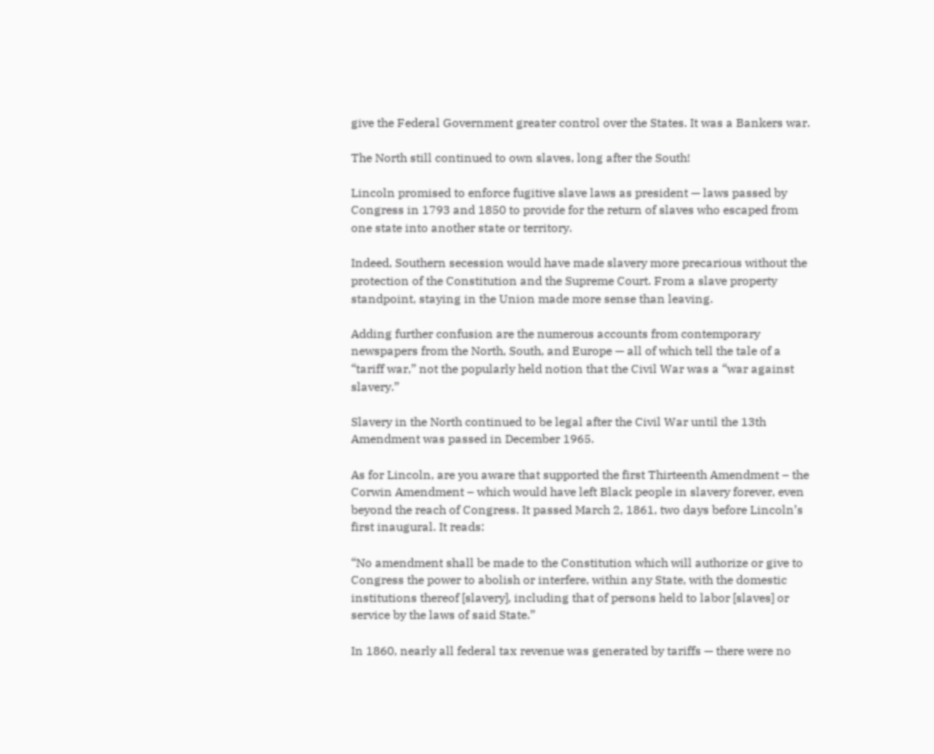give the Federal Government greater control over the States. It was a Bankers war.

The North still continued to own slaves, long after the South!

Lincoln promised to enforce fugitive slave laws as president — laws passed by Congress in 1793 and 1850 to provide for the return of slaves who escaped from one state into another state or territory.

Indeed, Southern secession would have made slavery more precarious without the protection of the Constitution and the Supreme Court. From a slave property standpoint, staying in the Union made more sense than leaving.

Adding further confusion are the numerous accounts from contemporary newspapers from the North, South, and Europe — all of which tell the tale of a “tariff war,” not the popularly held notion that the Civil War was a “war against slavery.”

Slavery in the North continued to be legal after the Civil War until the 13th Amendment was passed in December 1965.

As for Lincoln, are you aware that supported the first Thirteenth Amendment – the Corwin Amendment – which would have left Black people in slavery forever, even beyond the reach of Congress. It passed March 2, 1861, two days before Lincoln’s first inaugural. It reads:

“No amendment shall be made to the Constitution which will authorize or give to Congress the power to abolish or interfere, within any State, with the domestic institutions thereof [slavery], including that of persons held to labor [slaves] or service by the laws of said State.”

In 1860, nearly all federal tax revenue was generated by tariffs — there were no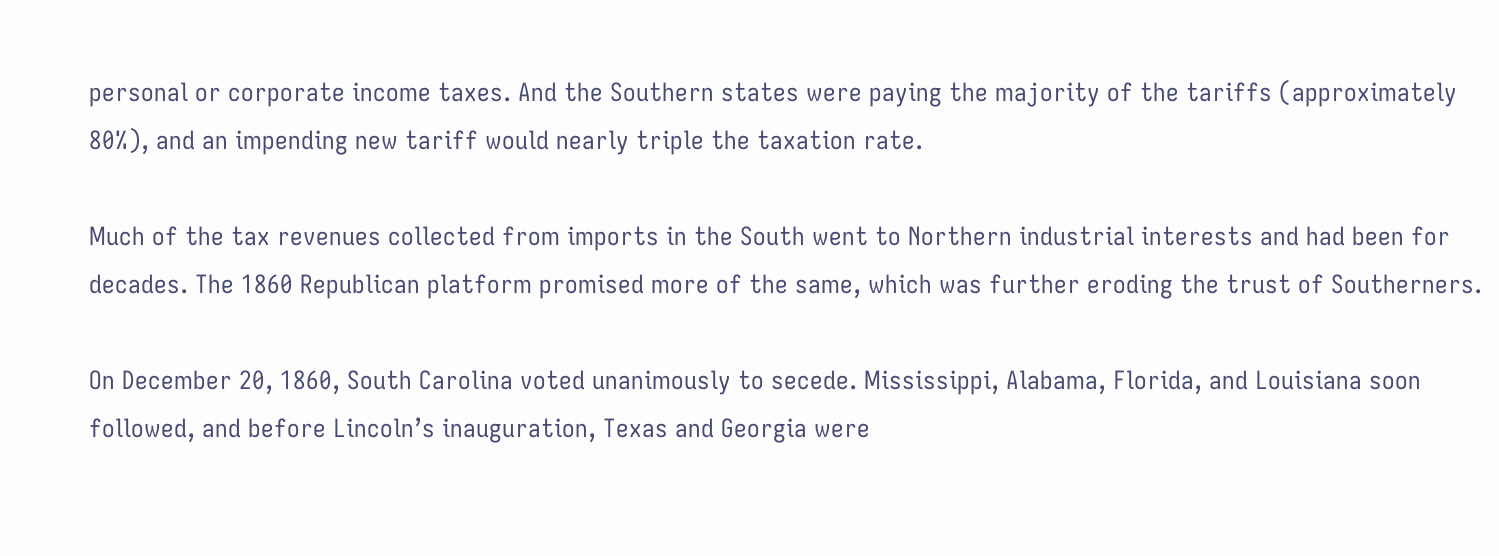personal or corporate income taxes. And the Southern states were paying the majority of the tariffs (approximately 80%), and an impending new tariff would nearly triple the taxation rate.

Much of the tax revenues collected from imports in the South went to Northern industrial interests and had been for decades. The 1860 Republican platform promised more of the same, which was further eroding the trust of Southerners.

On December 20, 1860, South Carolina voted unanimously to secede. Mississippi, Alabama, Florida, and Louisiana soon followed, and before Lincoln’s inauguration, Texas and Georgia were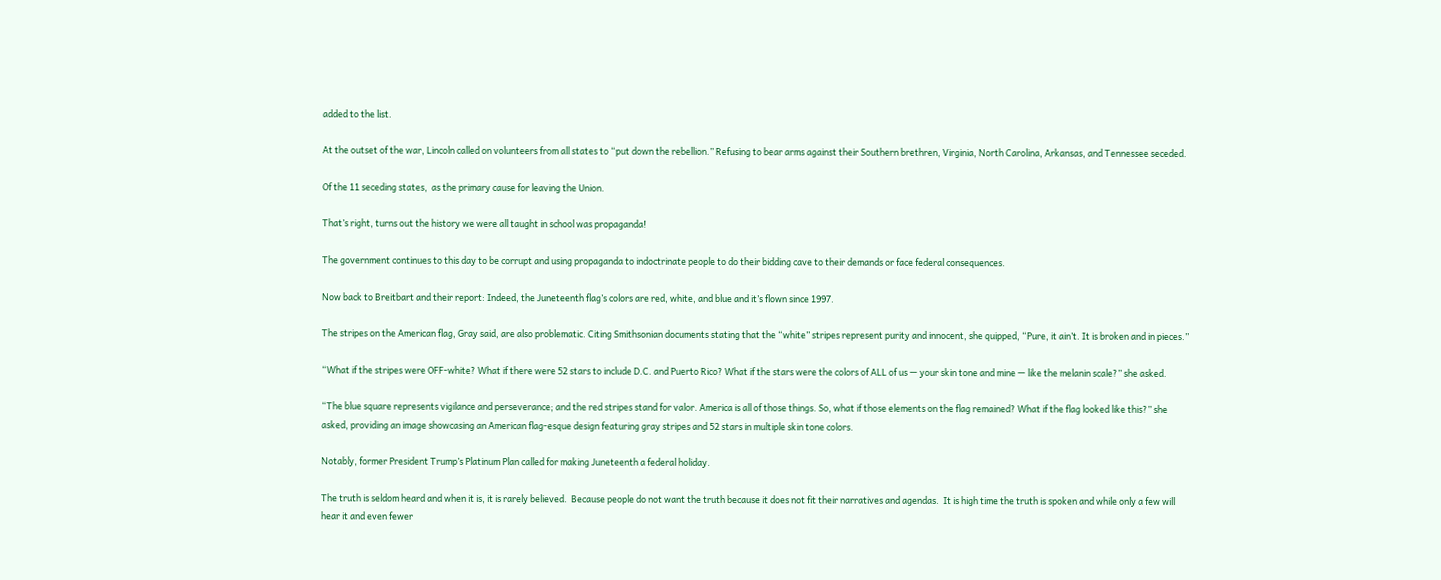added to the list.

At the outset of the war, Lincoln called on volunteers from all states to “put down the rebellion.” Refusing to bear arms against their Southern brethren, Virginia, North Carolina, Arkansas, and Tennessee seceded.

Of the 11 seceding states,  as the primary cause for leaving the Union.

That’s right, turns out the history we were all taught in school was propaganda!

The government continues to this day to be corrupt and using propaganda to indoctrinate people to do their bidding cave to their demands or face federal consequences.

Now back to Breitbart and their report: Indeed, the Juneteenth flag’s colors are red, white, and blue and it’s flown since 1997.

The stripes on the American flag, Gray said, are also problematic. Citing Smithsonian documents stating that the “white” stripes represent purity and innocent, she quipped, “Pure, it ain’t. It is broken and in pieces.”

“What if the stripes were OFF-white? What if there were 52 stars to include D.C. and Puerto Rico? What if the stars were the colors of ALL of us — your skin tone and mine — like the melanin scale?” she asked.

“The blue square represents vigilance and perseverance; and the red stripes stand for valor. America is all of those things. So, what if those elements on the flag remained? What if the flag looked like this?” she asked, providing an image showcasing an American flag-esque design featuring gray stripes and 52 stars in multiple skin tone colors.

Notably, former President Trump’s Platinum Plan called for making Juneteenth a federal holiday.

The truth is seldom heard and when it is, it is rarely believed.  Because people do not want the truth because it does not fit their narratives and agendas.  It is high time the truth is spoken and while only a few will hear it and even fewer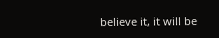believe it, it will be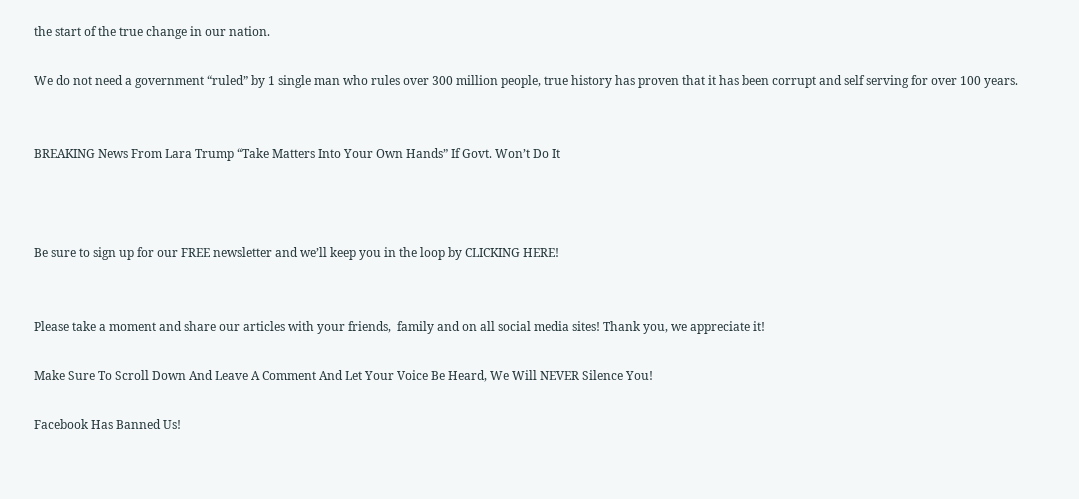the start of the true change in our nation.

We do not need a government “ruled” by 1 single man who rules over 300 million people, true history has proven that it has been corrupt and self serving for over 100 years.


BREAKING News From Lara Trump “Take Matters Into Your Own Hands” If Govt. Won’t Do It



Be sure to sign up for our FREE newsletter and we’ll keep you in the loop by CLICKING HERE!


Please take a moment and share our articles with your friends,  family and on all social media sites! Thank you, we appreciate it!

Make Sure To Scroll Down And Leave A Comment And Let Your Voice Be Heard, We Will NEVER Silence You!

Facebook Has Banned Us!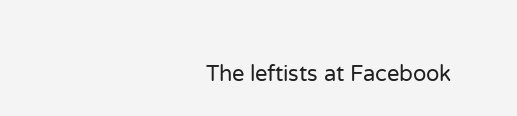The leftists at Facebook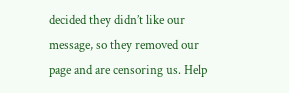decided they didn’t like our message, so they removed our page and are censoring us. Help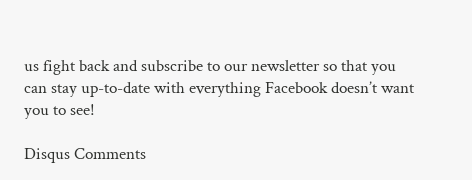us fight back and subscribe to our newsletter so that you can stay up-to-date with everything Facebook doesn’t want you to see!

Disqus Comments